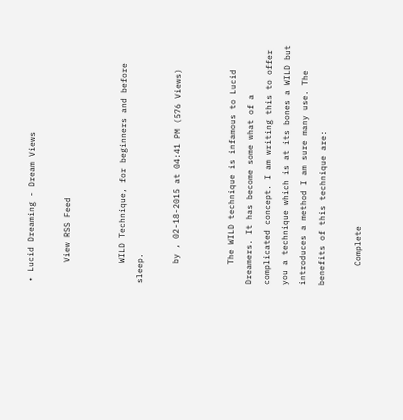• Lucid Dreaming - Dream Views

    View RSS Feed


    WILD Technique, for beginners and before sleep.

    by , 02-18-2015 at 04:41 PM (576 Views)


    The WILD technique is infamous to Lucid Dreamers. It has become some what of a complicated concept. I am writing this to offer you a technique which is at its bones a WILD but introduces a method I am sure many use. The benefits of this technique are:

    Complete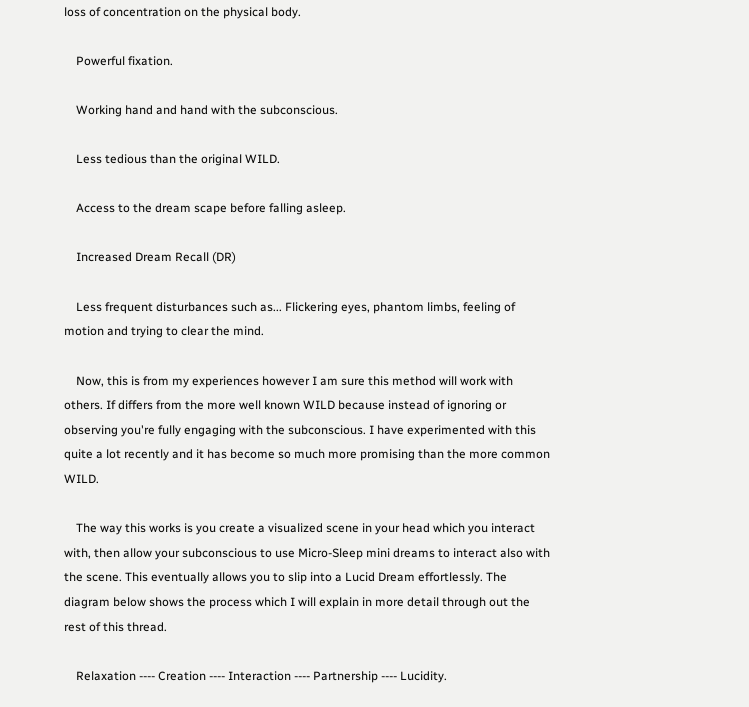loss of concentration on the physical body.

    Powerful fixation.

    Working hand and hand with the subconscious.

    Less tedious than the original WILD.

    Access to the dream scape before falling asleep.

    Increased Dream Recall (DR)

    Less frequent disturbances such as... Flickering eyes, phantom limbs, feeling of motion and trying to clear the mind.

    Now, this is from my experiences however I am sure this method will work with others. If differs from the more well known WILD because instead of ignoring or observing you're fully engaging with the subconscious. I have experimented with this quite a lot recently and it has become so much more promising than the more common WILD.

    The way this works is you create a visualized scene in your head which you interact with, then allow your subconscious to use Micro-Sleep mini dreams to interact also with the scene. This eventually allows you to slip into a Lucid Dream effortlessly. The diagram below shows the process which I will explain in more detail through out the rest of this thread.

    Relaxation ---- Creation ---- Interaction ---- Partnership ---- Lucidity.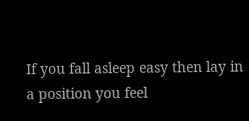If you fall asleep easy then lay in a position you feel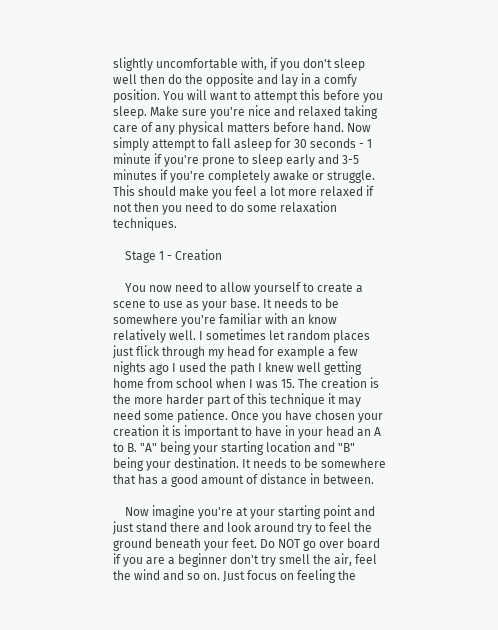slightly uncomfortable with, if you don't sleep well then do the opposite and lay in a comfy position. You will want to attempt this before you sleep. Make sure you're nice and relaxed taking care of any physical matters before hand. Now simply attempt to fall asleep for 30 seconds - 1 minute if you're prone to sleep early and 3-5 minutes if you're completely awake or struggle. This should make you feel a lot more relaxed if not then you need to do some relaxation techniques.

    Stage 1 - Creation

    You now need to allow yourself to create a scene to use as your base. It needs to be somewhere you're familiar with an know relatively well. I sometimes let random places just flick through my head for example a few nights ago I used the path I knew well getting home from school when I was 15. The creation is the more harder part of this technique it may need some patience. Once you have chosen your creation it is important to have in your head an A to B. "A" being your starting location and "B" being your destination. It needs to be somewhere that has a good amount of distance in between.

    Now imagine you're at your starting point and just stand there and look around try to feel the ground beneath your feet. Do NOT go over board if you are a beginner don't try smell the air, feel the wind and so on. Just focus on feeling the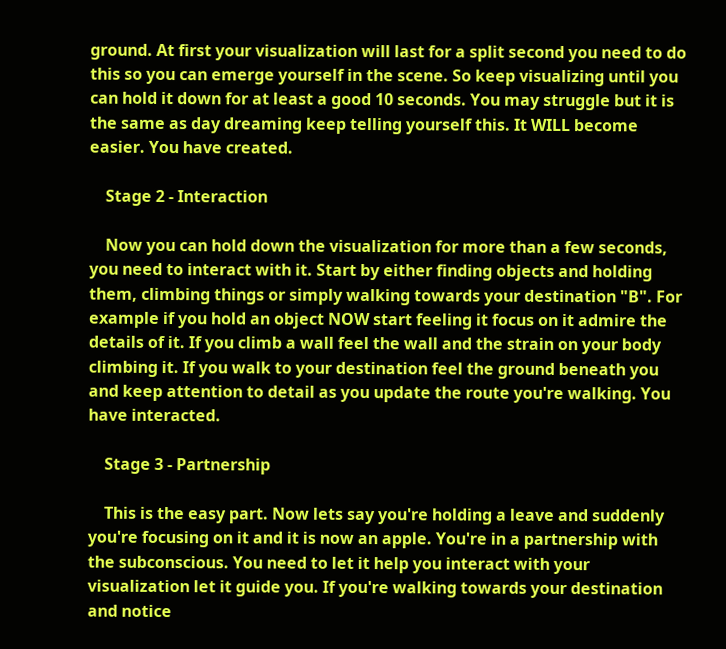ground. At first your visualization will last for a split second you need to do this so you can emerge yourself in the scene. So keep visualizing until you can hold it down for at least a good 10 seconds. You may struggle but it is the same as day dreaming keep telling yourself this. It WILL become easier. You have created.

    Stage 2 - Interaction

    Now you can hold down the visualization for more than a few seconds, you need to interact with it. Start by either finding objects and holding them, climbing things or simply walking towards your destination "B". For example if you hold an object NOW start feeling it focus on it admire the details of it. If you climb a wall feel the wall and the strain on your body climbing it. If you walk to your destination feel the ground beneath you and keep attention to detail as you update the route you're walking. You have interacted.

    Stage 3 - Partnership

    This is the easy part. Now lets say you're holding a leave and suddenly you're focusing on it and it is now an apple. You're in a partnership with the subconscious. You need to let it help you interact with your visualization let it guide you. If you're walking towards your destination and notice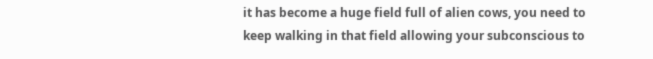it has become a huge field full of alien cows, you need to keep walking in that field allowing your subconscious to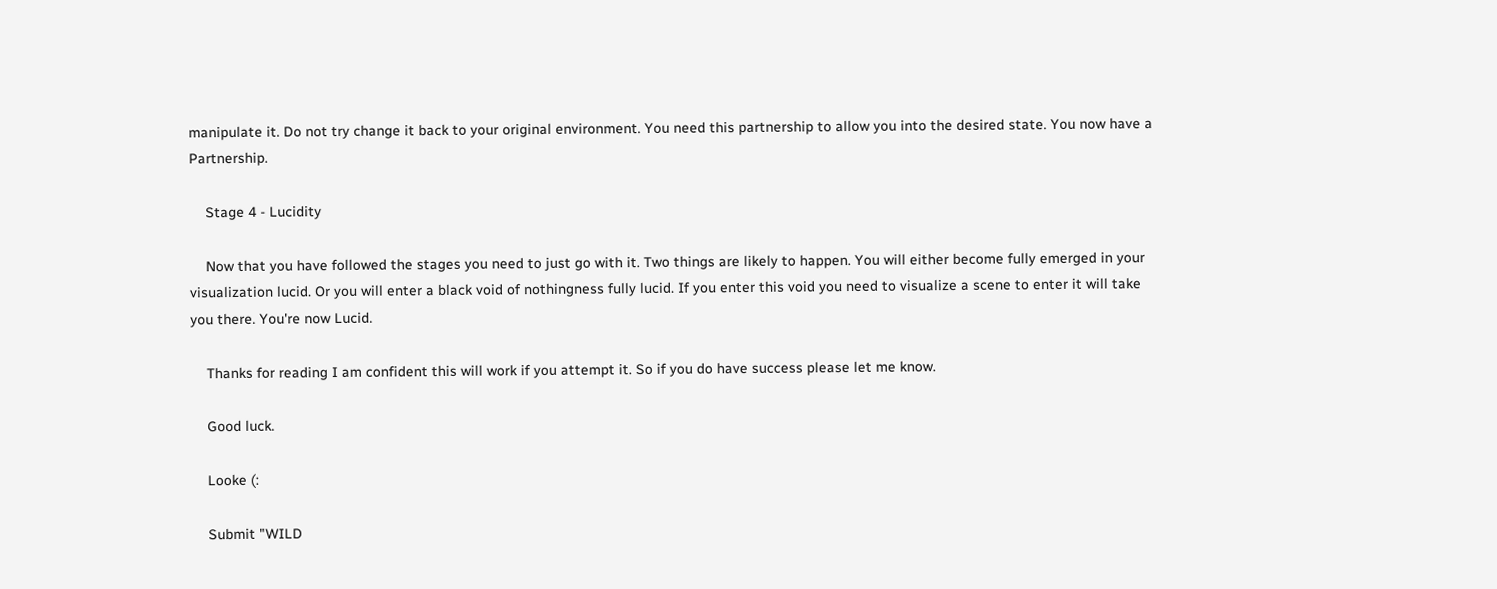manipulate it. Do not try change it back to your original environment. You need this partnership to allow you into the desired state. You now have a Partnership.

    Stage 4 - Lucidity

    Now that you have followed the stages you need to just go with it. Two things are likely to happen. You will either become fully emerged in your visualization lucid. Or you will enter a black void of nothingness fully lucid. If you enter this void you need to visualize a scene to enter it will take you there. You're now Lucid.

    Thanks for reading I am confident this will work if you attempt it. So if you do have success please let me know.

    Good luck.

    Looke (:

    Submit "WILD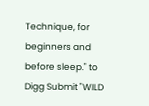Technique, for beginners and before sleep." to Digg Submit "WILD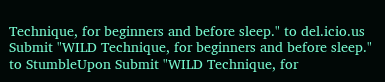Technique, for beginners and before sleep." to del.icio.us Submit "WILD Technique, for beginners and before sleep." to StumbleUpon Submit "WILD Technique, for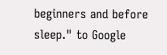beginners and before sleep." to Google